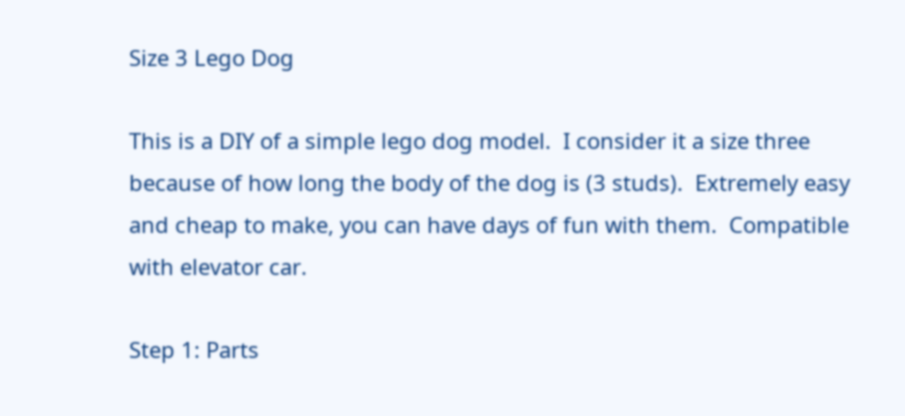Size 3 Lego Dog

This is a DIY of a simple lego dog model.  I consider it a size three because of how long the body of the dog is (3 studs).  Extremely easy and cheap to make, you can have days of fun with them.  Compatible with elevator car.

Step 1: Parts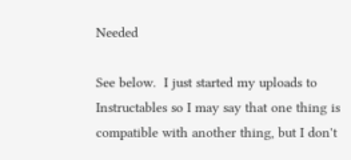Needed

See below.  I just started my uploads to Instructables so I may say that one thing is compatible with another thing, but I don't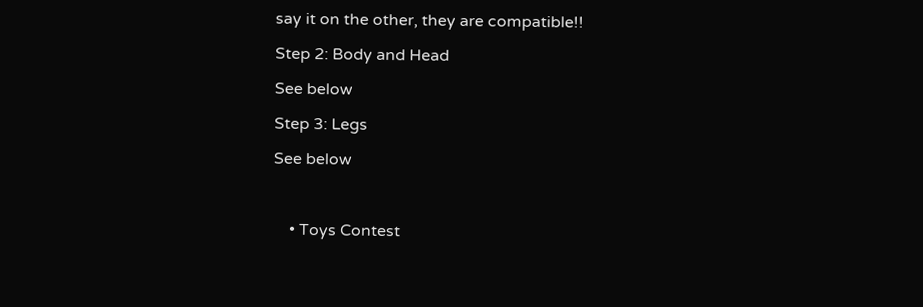say it on the other, they are compatible!!

Step 2: Body and Head

See below

Step 3: Legs

See below



    • Toys Contest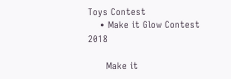Toys Contest
    • Make it Glow Contest 2018

      Make it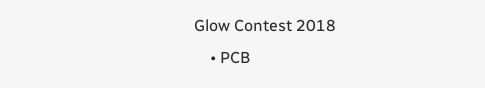Glow Contest 2018
    • PCB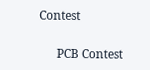Contest

      PCB Contest